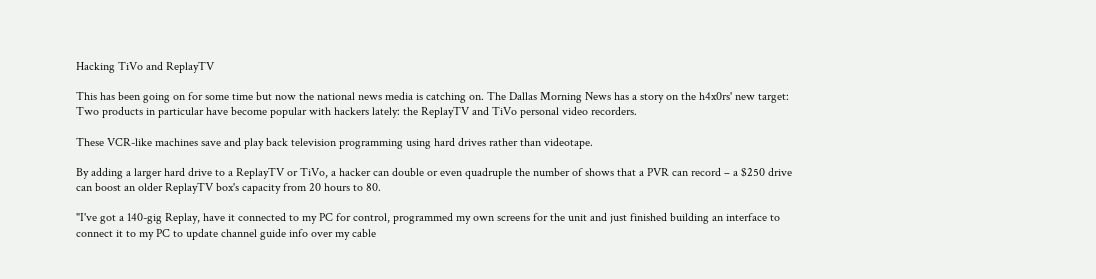Hacking TiVo and ReplayTV

This has been going on for some time but now the national news media is catching on. The Dallas Morning News has a story on the h4x0rs' new target:
Two products in particular have become popular with hackers lately: the ReplayTV and TiVo personal video recorders.

These VCR-like machines save and play back television programming using hard drives rather than videotape.

By adding a larger hard drive to a ReplayTV or TiVo, a hacker can double or even quadruple the number of shows that a PVR can record – a $250 drive can boost an older ReplayTV box's capacity from 20 hours to 80.

"I've got a 140-gig Replay, have it connected to my PC for control, programmed my own screens for the unit and just finished building an interface to connect it to my PC to update channel guide info over my cable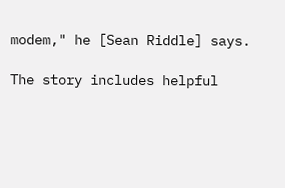modem," he [Sean Riddle] says.

The story includes helpful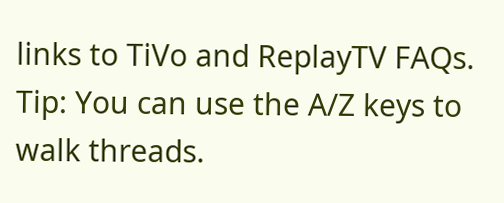links to TiVo and ReplayTV FAQs.
Tip: You can use the A/Z keys to walk threads.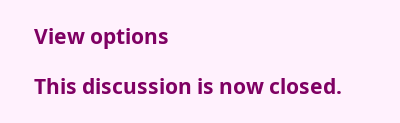View options

This discussion is now closed.